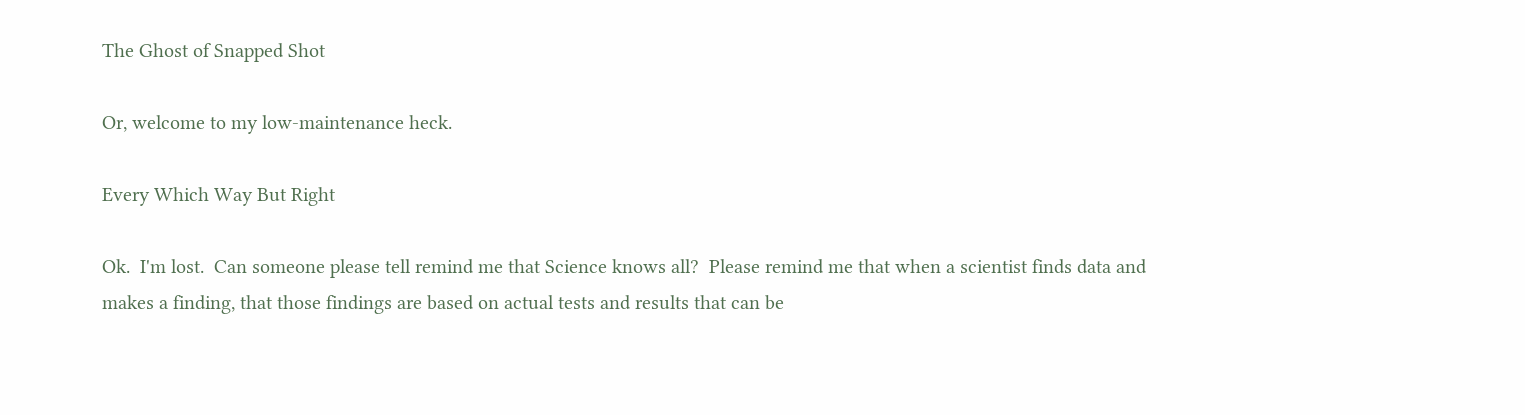The Ghost of Snapped Shot

Or, welcome to my low-maintenance heck.

Every Which Way But Right

Ok.  I'm lost.  Can someone please tell remind me that Science knows all?  Please remind me that when a scientist finds data and makes a finding, that those findings are based on actual tests and results that can be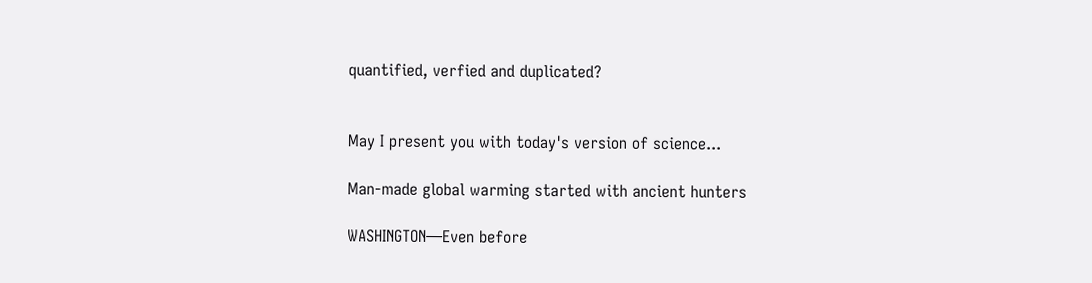quantified, verfied and duplicated?


May I present you with today's version of science...

Man-made global warming started with ancient hunters

WASHINGTON—Even before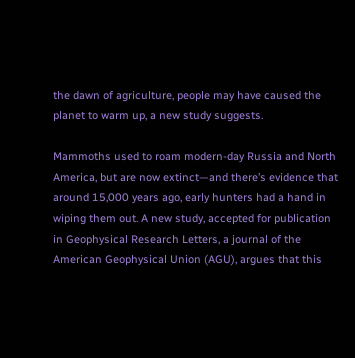the dawn of agriculture, people may have caused the planet to warm up, a new study suggests.

Mammoths used to roam modern-day Russia and North America, but are now extinct—and there’s evidence that around 15,000 years ago, early hunters had a hand in wiping them out. A new study, accepted for publication in Geophysical Research Letters, a journal of the American Geophysical Union (AGU), argues that this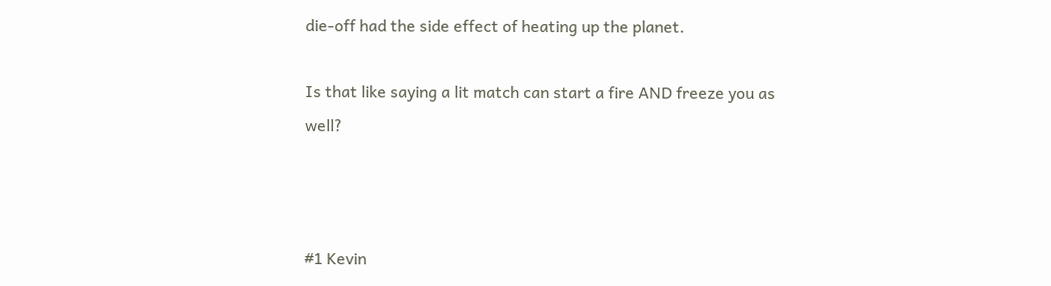die-off had the side effect of heating up the planet.

Is that like saying a lit match can start a fire AND freeze you as well?



#1 Kevin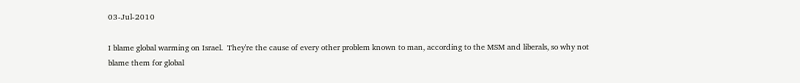03-Jul-2010

I blame global warming on Israel.  They're the cause of every other problem known to man, according to the MSM and liberals, so why not blame them for global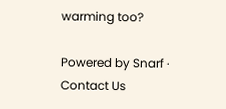warming too?

Powered by Snarf · Contact Us